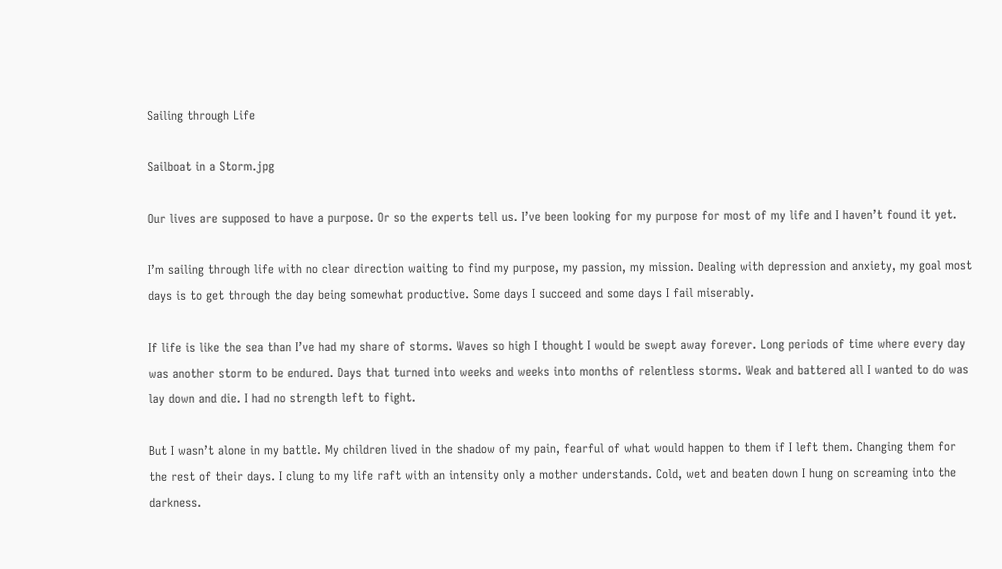Sailing through Life

Sailboat in a Storm.jpg

Our lives are supposed to have a purpose. Or so the experts tell us. I’ve been looking for my purpose for most of my life and I haven’t found it yet.

I’m sailing through life with no clear direction waiting to find my purpose, my passion, my mission. Dealing with depression and anxiety, my goal most days is to get through the day being somewhat productive. Some days I succeed and some days I fail miserably.

If life is like the sea than I’ve had my share of storms. Waves so high I thought I would be swept away forever. Long periods of time where every day was another storm to be endured. Days that turned into weeks and weeks into months of relentless storms. Weak and battered all I wanted to do was lay down and die. I had no strength left to fight.

But I wasn’t alone in my battle. My children lived in the shadow of my pain, fearful of what would happen to them if I left them. Changing them for the rest of their days. I clung to my life raft with an intensity only a mother understands. Cold, wet and beaten down I hung on screaming into the darkness.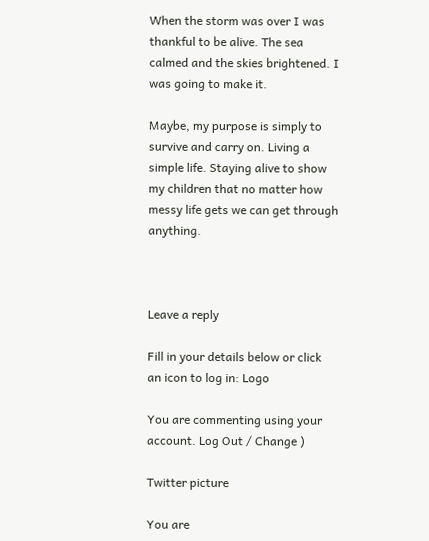When the storm was over I was thankful to be alive. The sea calmed and the skies brightened. I was going to make it.

Maybe, my purpose is simply to survive and carry on. Living a simple life. Staying alive to show my children that no matter how messy life gets we can get through anything.



Leave a reply

Fill in your details below or click an icon to log in: Logo

You are commenting using your account. Log Out / Change )

Twitter picture

You are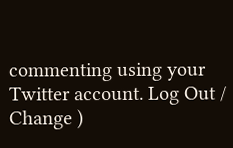commenting using your Twitter account. Log Out / Change )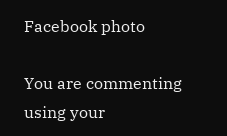Facebook photo

You are commenting using your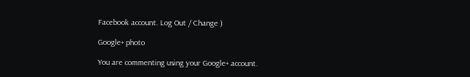Facebook account. Log Out / Change )

Google+ photo

You are commenting using your Google+ account.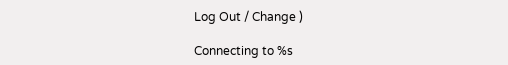Log Out / Change )

Connecting to %s